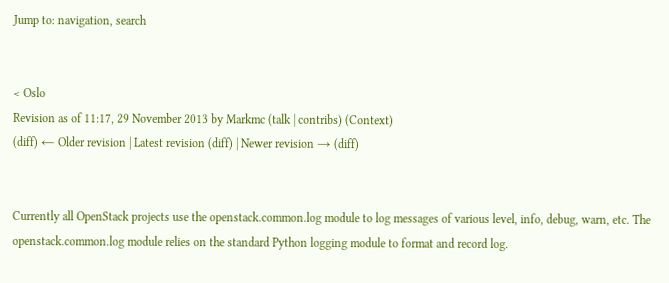Jump to: navigation, search


< Oslo
Revision as of 11:17, 29 November 2013 by Markmc (talk | contribs) (Context)
(diff) ← Older revision | Latest revision (diff) | Newer revision → (diff)


Currently all OpenStack projects use the openstack.common.log module to log messages of various level, info, debug, warn, etc. The openstack.common.log module relies on the standard Python logging module to format and record log.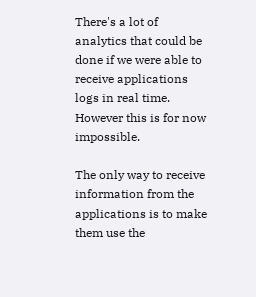There's a lot of analytics that could be done if we were able to receive applications logs in real time. However this is for now impossible.

The only way to receive information from the applications is to make them use the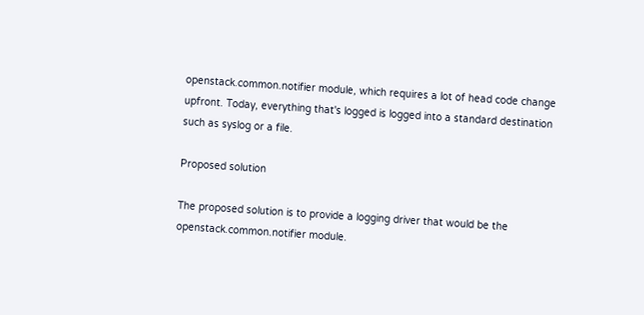openstack.common.notifier module, which requires a lot of head code change upfront. Today, everything that's logged is logged into a standard destination such as syslog or a file.

Proposed solution

The proposed solution is to provide a logging driver that would be the openstack.common.notifier module.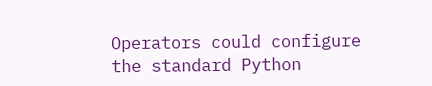Operators could configure the standard Python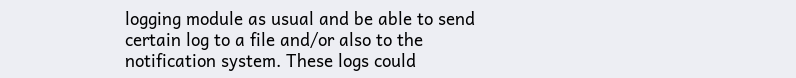logging module as usual and be able to send certain log to a file and/or also to the notification system. These logs could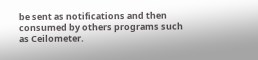be sent as notifications and then consumed by others programs such as Ceilometer.